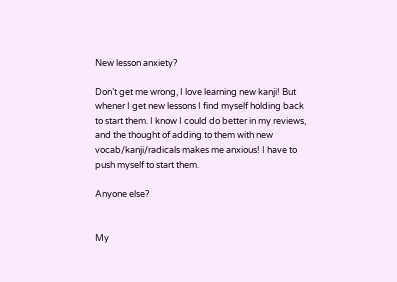New lesson anxiety?

Don’t get me wrong, I love learning new kanji! But whener I get new lessons I find myself holding back to start them. I know I could do better in my reviews, and the thought of adding to them with new vocab/kanji/radicals makes me anxious! I have to push myself to start them.

Anyone else?


My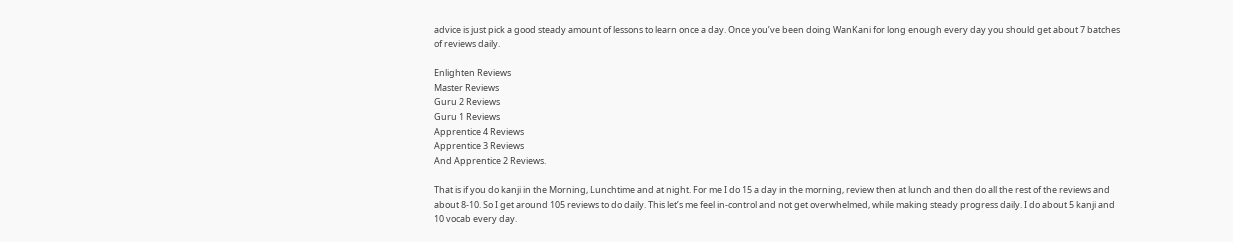advice is just pick a good steady amount of lessons to learn once a day. Once you’ve been doing WanKani for long enough every day you should get about 7 batches of reviews daily.

Enlighten Reviews
Master Reviews
Guru 2 Reviews
Guru 1 Reviews
Apprentice 4 Reviews
Apprentice 3 Reviews
And Apprentice 2 Reviews.

That is if you do kanji in the Morning, Lunchtime and at night. For me I do 15 a day in the morning, review then at lunch and then do all the rest of the reviews and about 8-10. So I get around 105 reviews to do daily. This let’s me feel in-control and not get overwhelmed, while making steady progress daily. I do about 5 kanji and 10 vocab every day.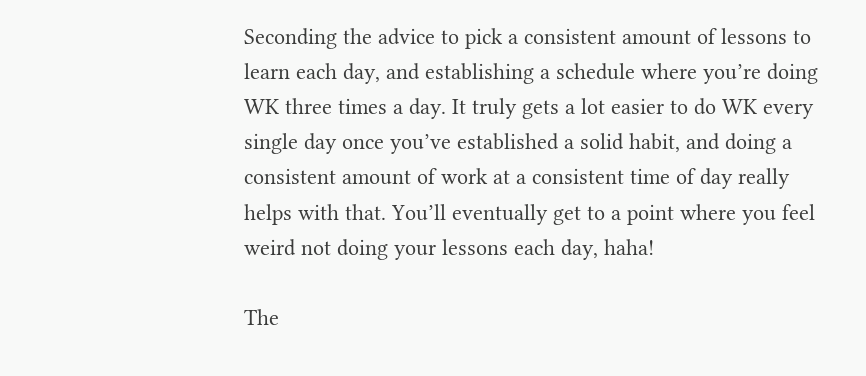Seconding the advice to pick a consistent amount of lessons to learn each day, and establishing a schedule where you’re doing WK three times a day. It truly gets a lot easier to do WK every single day once you’ve established a solid habit, and doing a consistent amount of work at a consistent time of day really helps with that. You’ll eventually get to a point where you feel weird not doing your lessons each day, haha!

The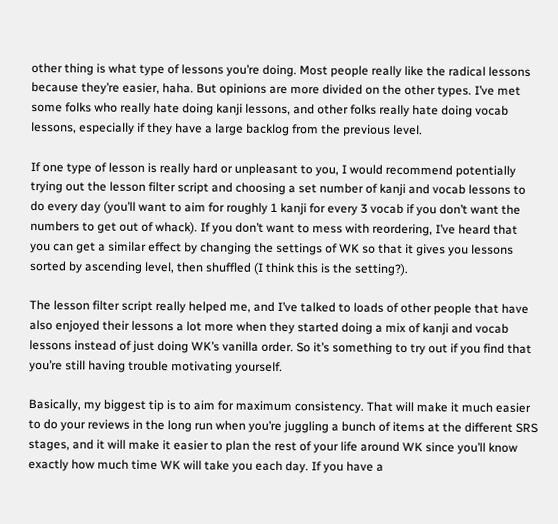other thing is what type of lessons you’re doing. Most people really like the radical lessons because they’re easier, haha. But opinions are more divided on the other types. I’ve met some folks who really hate doing kanji lessons, and other folks really hate doing vocab lessons, especially if they have a large backlog from the previous level.

If one type of lesson is really hard or unpleasant to you, I would recommend potentially trying out the lesson filter script and choosing a set number of kanji and vocab lessons to do every day (you’ll want to aim for roughly 1 kanji for every 3 vocab if you don’t want the numbers to get out of whack). If you don’t want to mess with reordering, I’ve heard that you can get a similar effect by changing the settings of WK so that it gives you lessons sorted by ascending level, then shuffled (I think this is the setting?).

The lesson filter script really helped me, and I’ve talked to loads of other people that have also enjoyed their lessons a lot more when they started doing a mix of kanji and vocab lessons instead of just doing WK’s vanilla order. So it’s something to try out if you find that you’re still having trouble motivating yourself.

Basically, my biggest tip is to aim for maximum consistency. That will make it much easier to do your reviews in the long run when you’re juggling a bunch of items at the different SRS stages, and it will make it easier to plan the rest of your life around WK since you’ll know exactly how much time WK will take you each day. If you have a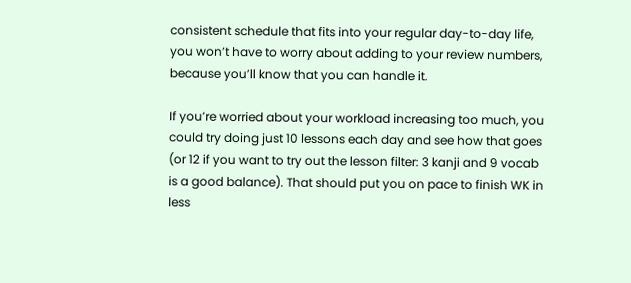consistent schedule that fits into your regular day-to-day life, you won’t have to worry about adding to your review numbers, because you’ll know that you can handle it.

If you’re worried about your workload increasing too much, you could try doing just 10 lessons each day and see how that goes (or 12 if you want to try out the lesson filter: 3 kanji and 9 vocab is a good balance). That should put you on pace to finish WK in less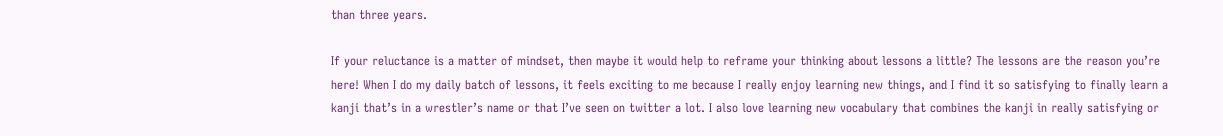than three years.

If your reluctance is a matter of mindset, then maybe it would help to reframe your thinking about lessons a little? The lessons are the reason you’re here! When I do my daily batch of lessons, it feels exciting to me because I really enjoy learning new things, and I find it so satisfying to finally learn a kanji that’s in a wrestler’s name or that I’ve seen on twitter a lot. I also love learning new vocabulary that combines the kanji in really satisfying or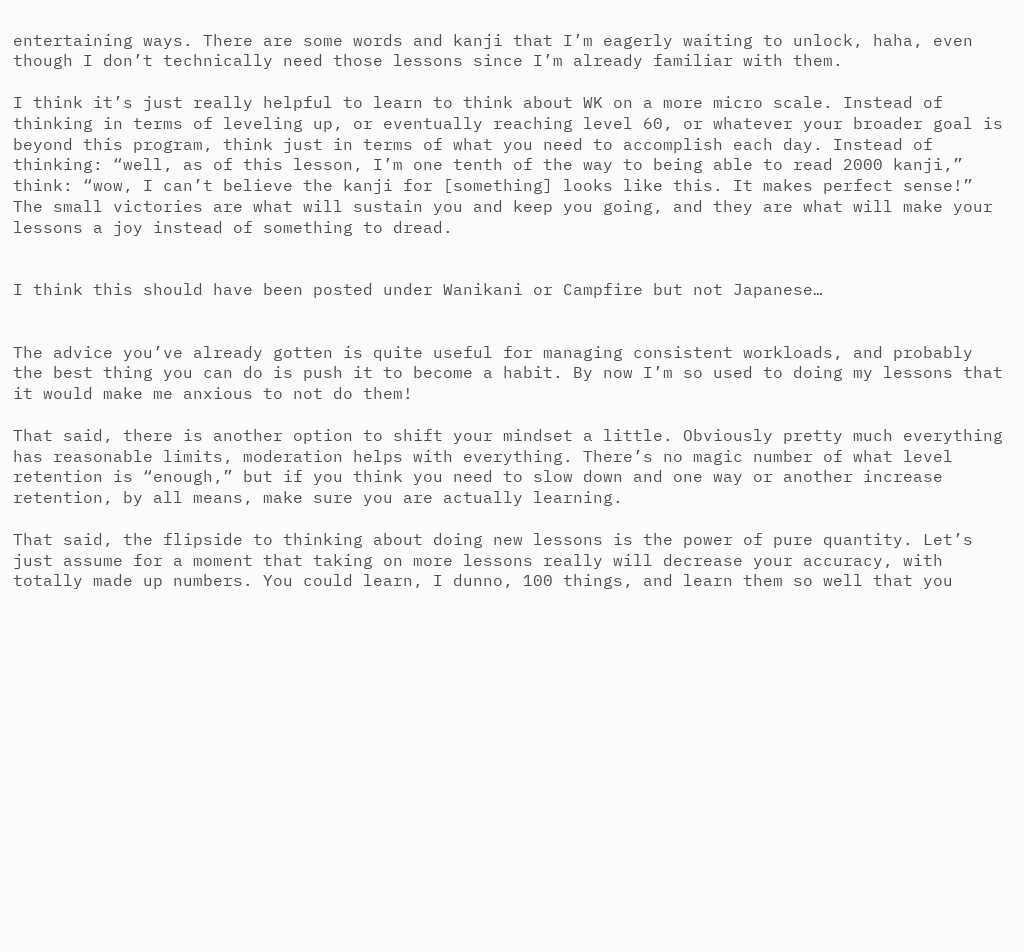entertaining ways. There are some words and kanji that I’m eagerly waiting to unlock, haha, even though I don’t technically need those lessons since I’m already familiar with them.

I think it’s just really helpful to learn to think about WK on a more micro scale. Instead of thinking in terms of leveling up, or eventually reaching level 60, or whatever your broader goal is beyond this program, think just in terms of what you need to accomplish each day. Instead of thinking: “well, as of this lesson, I’m one tenth of the way to being able to read 2000 kanji,” think: “wow, I can’t believe the kanji for [something] looks like this. It makes perfect sense!” The small victories are what will sustain you and keep you going, and they are what will make your lessons a joy instead of something to dread.


I think this should have been posted under Wanikani or Campfire but not Japanese…


The advice you’ve already gotten is quite useful for managing consistent workloads, and probably the best thing you can do is push it to become a habit. By now I’m so used to doing my lessons that it would make me anxious to not do them!

That said, there is another option to shift your mindset a little. Obviously pretty much everything has reasonable limits, moderation helps with everything. There’s no magic number of what level retention is “enough,” but if you think you need to slow down and one way or another increase retention, by all means, make sure you are actually learning.

That said, the flipside to thinking about doing new lessons is the power of pure quantity. Let’s just assume for a moment that taking on more lessons really will decrease your accuracy, with totally made up numbers. You could learn, I dunno, 100 things, and learn them so well that you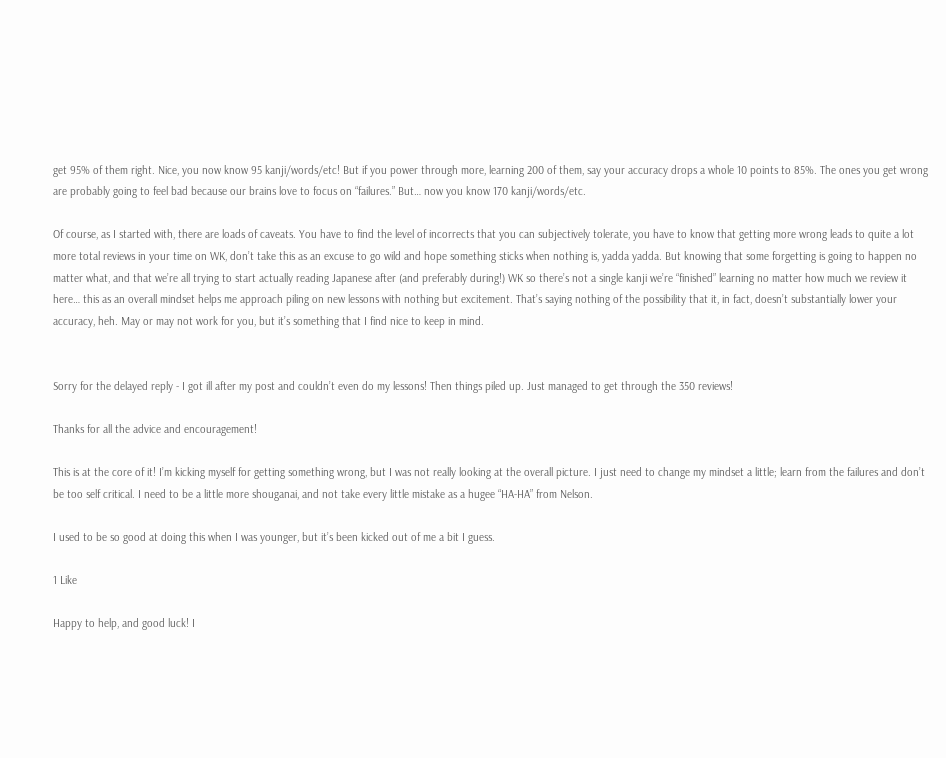get 95% of them right. Nice, you now know 95 kanji/words/etc! But if you power through more, learning 200 of them, say your accuracy drops a whole 10 points to 85%. The ones you get wrong are probably going to feel bad because our brains love to focus on “failures.” But… now you know 170 kanji/words/etc.

Of course, as I started with, there are loads of caveats. You have to find the level of incorrects that you can subjectively tolerate, you have to know that getting more wrong leads to quite a lot more total reviews in your time on WK, don’t take this as an excuse to go wild and hope something sticks when nothing is, yadda yadda. But knowing that some forgetting is going to happen no matter what, and that we’re all trying to start actually reading Japanese after (and preferably during!) WK so there’s not a single kanji we’re “finished” learning no matter how much we review it here… this as an overall mindset helps me approach piling on new lessons with nothing but excitement. That’s saying nothing of the possibility that it, in fact, doesn’t substantially lower your accuracy, heh. May or may not work for you, but it’s something that I find nice to keep in mind.


Sorry for the delayed reply - I got ill after my post and couldn’t even do my lessons! Then things piled up. Just managed to get through the 350 reviews!

Thanks for all the advice and encouragement!

This is at the core of it! I’m kicking myself for getting something wrong, but I was not really looking at the overall picture. I just need to change my mindset a little; learn from the failures and don’t be too self critical. I need to be a little more shouganai, and not take every little mistake as a hugee “HA-HA” from Nelson.

I used to be so good at doing this when I was younger, but it’s been kicked out of me a bit I guess.

1 Like

Happy to help, and good luck! I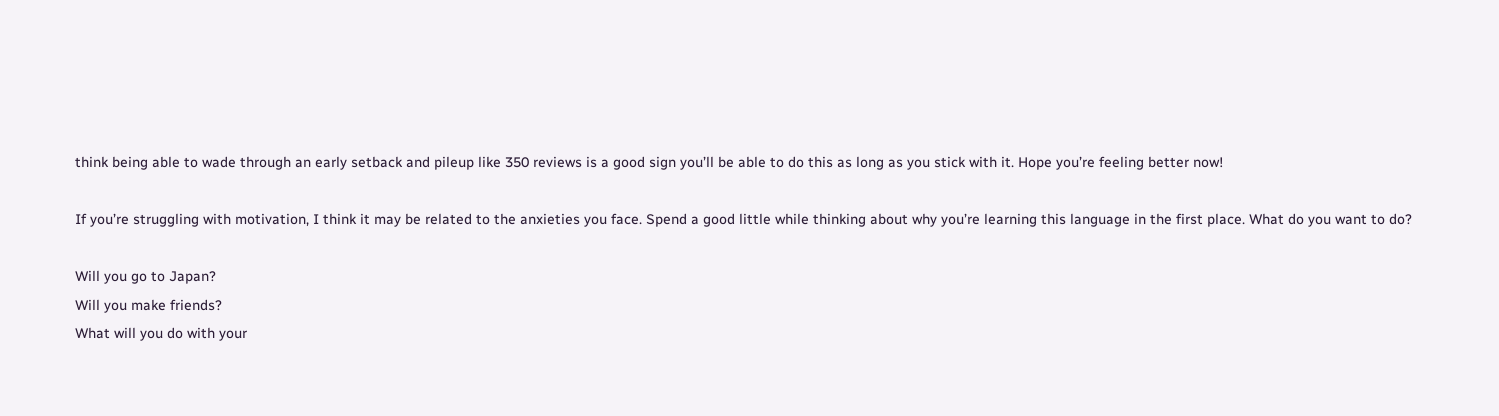think being able to wade through an early setback and pileup like 350 reviews is a good sign you’ll be able to do this as long as you stick with it. Hope you’re feeling better now!

If you’re struggling with motivation, I think it may be related to the anxieties you face. Spend a good little while thinking about why you’re learning this language in the first place. What do you want to do?

Will you go to Japan?
Will you make friends?
What will you do with your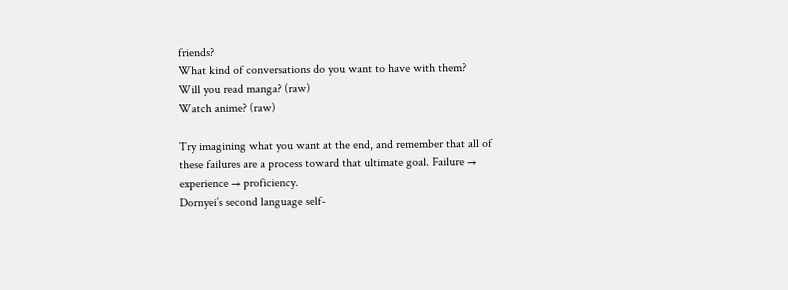friends?
What kind of conversations do you want to have with them?
Will you read manga? (raw)
Watch anime? (raw)

Try imagining what you want at the end, and remember that all of these failures are a process toward that ultimate goal. Failure → experience → proficiency.
Dornyei’s second language self-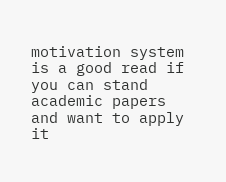motivation system is a good read if you can stand academic papers and want to apply it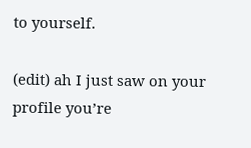to yourself.

(edit) ah I just saw on your profile you’re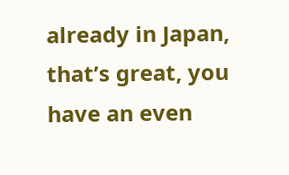already in Japan, that’s great, you have an even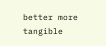better more tangible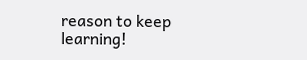reason to keep learning!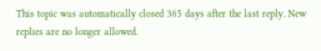This topic was automatically closed 365 days after the last reply. New replies are no longer allowed.